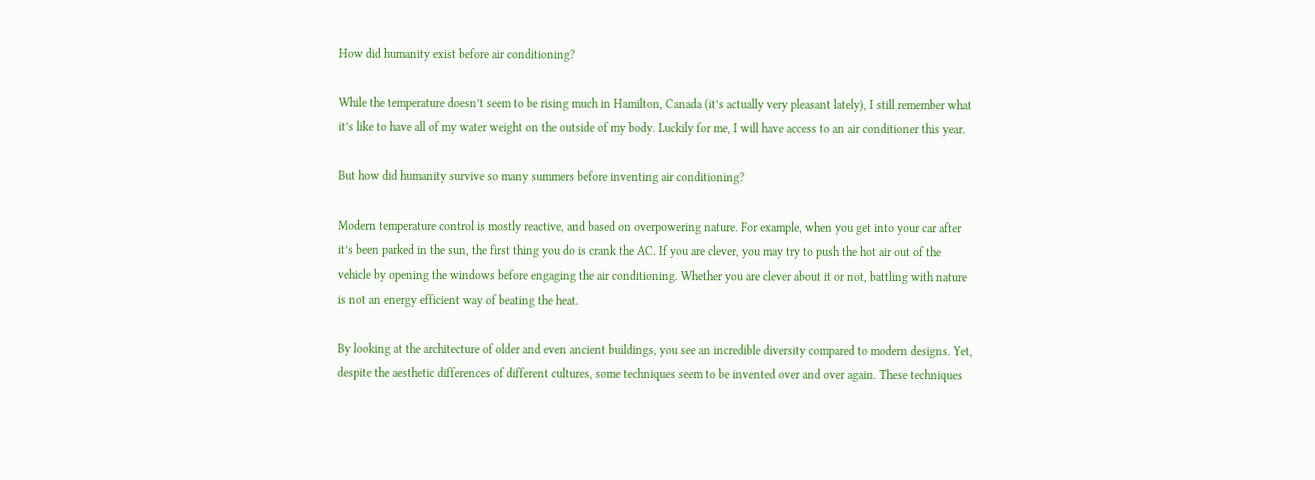How did humanity exist before air conditioning?

While the temperature doesn’t seem to be rising much in Hamilton, Canada (it’s actually very pleasant lately), I still remember what it’s like to have all of my water weight on the outside of my body. Luckily for me, I will have access to an air conditioner this year.

But how did humanity survive so many summers before inventing air conditioning?

Modern temperature control is mostly reactive, and based on overpowering nature. For example, when you get into your car after it’s been parked in the sun, the first thing you do is crank the AC. If you are clever, you may try to push the hot air out of the vehicle by opening the windows before engaging the air conditioning. Whether you are clever about it or not, battling with nature is not an energy efficient way of beating the heat.

By looking at the architecture of older and even ancient buildings, you see an incredible diversity compared to modern designs. Yet, despite the aesthetic differences of different cultures, some techniques seem to be invented over and over again. These techniques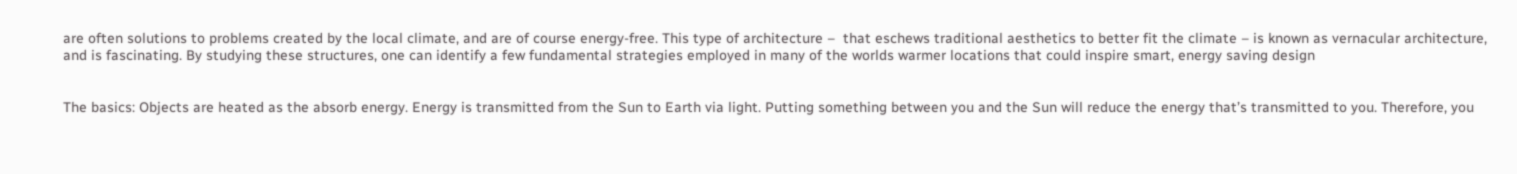are often solutions to problems created by the local climate, and are of course energy-free. This type of architecture –  that eschews traditional aesthetics to better fit the climate – is known as vernacular architecture, and is fascinating. By studying these structures, one can identify a few fundamental strategies employed in many of the worlds warmer locations that could inspire smart, energy saving design


The basics: Objects are heated as the absorb energy. Energy is transmitted from the Sun to Earth via light. Putting something between you and the Sun will reduce the energy that’s transmitted to you. Therefore, you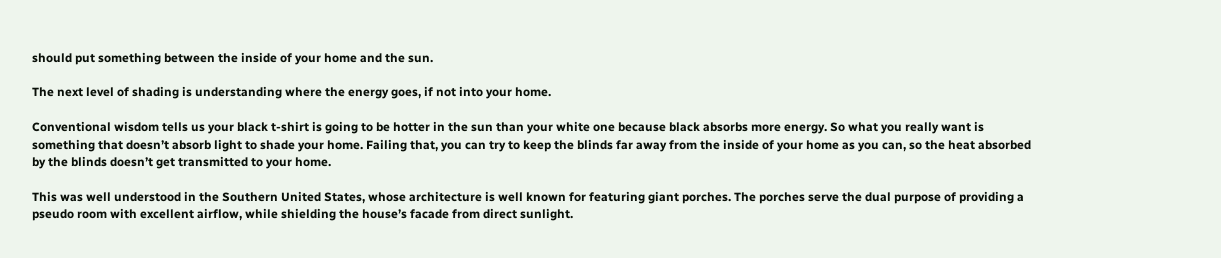should put something between the inside of your home and the sun.

The next level of shading is understanding where the energy goes, if not into your home.

Conventional wisdom tells us your black t-shirt is going to be hotter in the sun than your white one because black absorbs more energy. So what you really want is something that doesn’t absorb light to shade your home. Failing that, you can try to keep the blinds far away from the inside of your home as you can, so the heat absorbed by the blinds doesn’t get transmitted to your home.

This was well understood in the Southern United States, whose architecture is well known for featuring giant porches. The porches serve the dual purpose of providing a pseudo room with excellent airflow, while shielding the house’s facade from direct sunlight.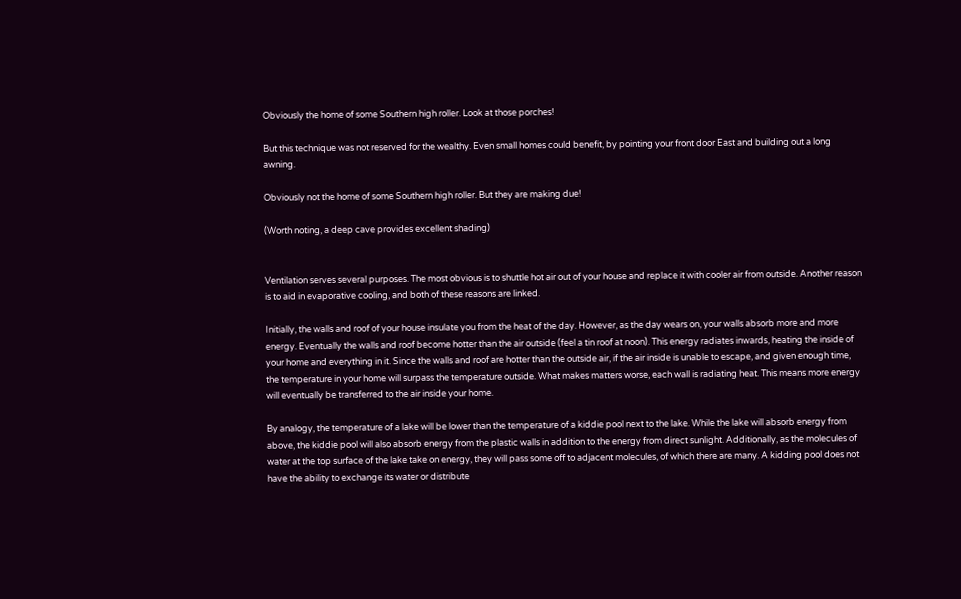Obviously the home of some Southern high roller. Look at those porches!

But this technique was not reserved for the wealthy. Even small homes could benefit, by pointing your front door East and building out a long awning.

Obviously not the home of some Southern high roller. But they are making due!

(Worth noting, a deep cave provides excellent shading)


Ventilation serves several purposes. The most obvious is to shuttle hot air out of your house and replace it with cooler air from outside. Another reason is to aid in evaporative cooling, and both of these reasons are linked.

Initially, the walls and roof of your house insulate you from the heat of the day. However, as the day wears on, your walls absorb more and more energy. Eventually the walls and roof become hotter than the air outside (feel a tin roof at noon). This energy radiates inwards, heating the inside of your home and everything in it. Since the walls and roof are hotter than the outside air, if the air inside is unable to escape, and given enough time, the temperature in your home will surpass the temperature outside. What makes matters worse, each wall is radiating heat. This means more energy will eventually be transferred to the air inside your home.

By analogy, the temperature of a lake will be lower than the temperature of a kiddie pool next to the lake. While the lake will absorb energy from above, the kiddie pool will also absorb energy from the plastic walls in addition to the energy from direct sunlight. Additionally, as the molecules of water at the top surface of the lake take on energy, they will pass some off to adjacent molecules, of which there are many. A kidding pool does not have the ability to exchange its water or distribute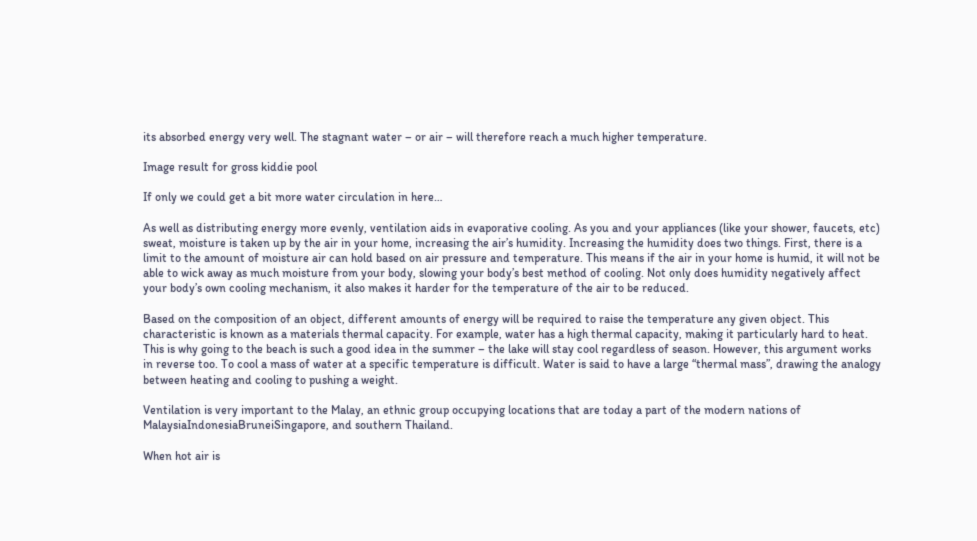its absorbed energy very well. The stagnant water – or air – will therefore reach a much higher temperature.

Image result for gross kiddie pool

If only we could get a bit more water circulation in here…

As well as distributing energy more evenly, ventilation aids in evaporative cooling. As you and your appliances (like your shower, faucets, etc) sweat, moisture is taken up by the air in your home, increasing the air’s humidity. Increasing the humidity does two things. First, there is a limit to the amount of moisture air can hold based on air pressure and temperature. This means if the air in your home is humid, it will not be able to wick away as much moisture from your body, slowing your body’s best method of cooling. Not only does humidity negatively affect your body’s own cooling mechanism, it also makes it harder for the temperature of the air to be reduced.

Based on the composition of an object, different amounts of energy will be required to raise the temperature any given object. This characteristic is known as a materials thermal capacity. For example, water has a high thermal capacity, making it particularly hard to heat. This is why going to the beach is such a good idea in the summer – the lake will stay cool regardless of season. However, this argument works in reverse too. To cool a mass of water at a specific temperature is difficult. Water is said to have a large “thermal mass”, drawing the analogy between heating and cooling to pushing a weight.

Ventilation is very important to the Malay, an ethnic group occupying locations that are today a part of the modern nations of MalaysiaIndonesiaBruneiSingapore, and southern Thailand.

When hot air is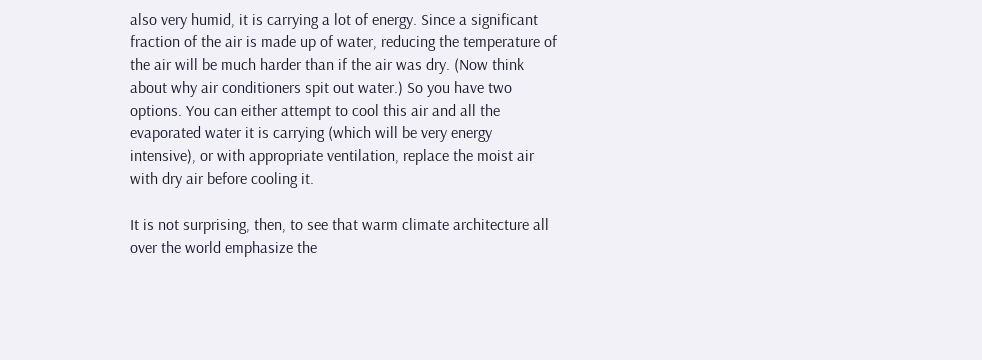also very humid, it is carrying a lot of energy. Since a significant fraction of the air is made up of water, reducing the temperature of the air will be much harder than if the air was dry. (Now think about why air conditioners spit out water.) So you have two options. You can either attempt to cool this air and all the evaporated water it is carrying (which will be very energy intensive), or with appropriate ventilation, replace the moist air with dry air before cooling it.

It is not surprising, then, to see that warm climate architecture all over the world emphasize the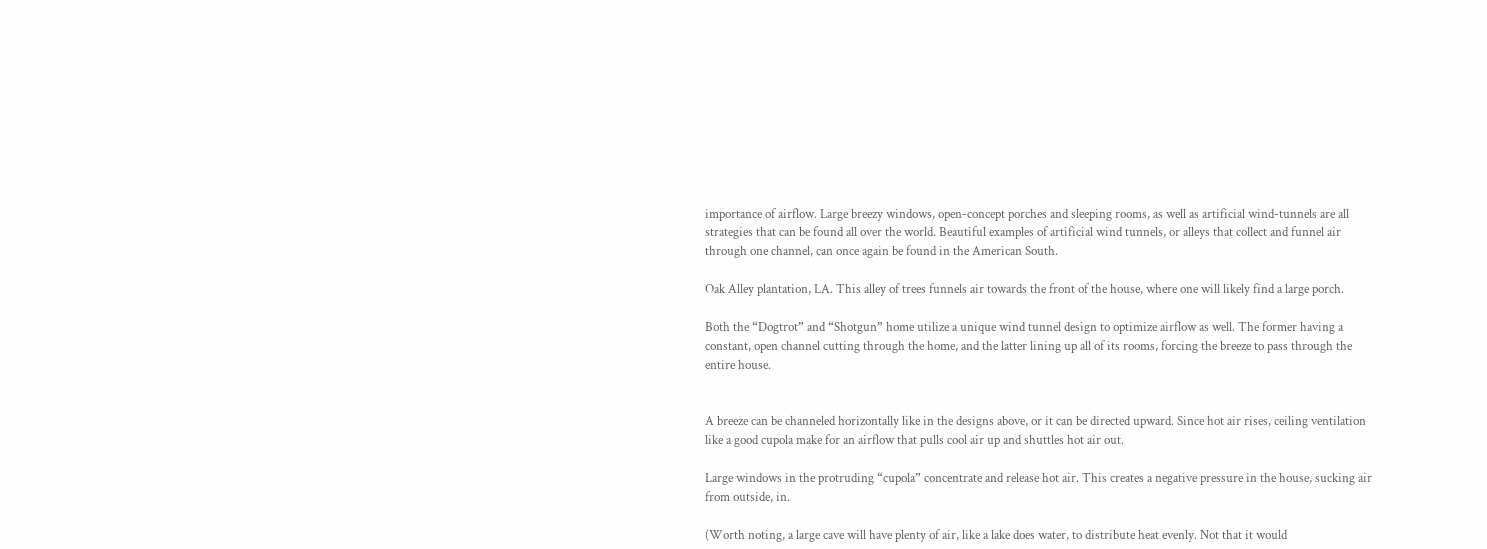importance of airflow. Large breezy windows, open-concept porches and sleeping rooms, as well as artificial wind-tunnels are all strategies that can be found all over the world. Beautiful examples of artificial wind tunnels, or alleys that collect and funnel air through one channel, can once again be found in the American South.

Oak Alley plantation, LA. This alley of trees funnels air towards the front of the house, where one will likely find a large porch.

Both the “Dogtrot” and “Shotgun” home utilize a unique wind tunnel design to optimize airflow as well. The former having a constant, open channel cutting through the home, and the latter lining up all of its rooms, forcing the breeze to pass through the entire house.


A breeze can be channeled horizontally like in the designs above, or it can be directed upward. Since hot air rises, ceiling ventilation like a good cupola make for an airflow that pulls cool air up and shuttles hot air out.

Large windows in the protruding “cupola” concentrate and release hot air. This creates a negative pressure in the house, sucking air from outside, in.

(Worth noting, a large cave will have plenty of air, like a lake does water, to distribute heat evenly. Not that it would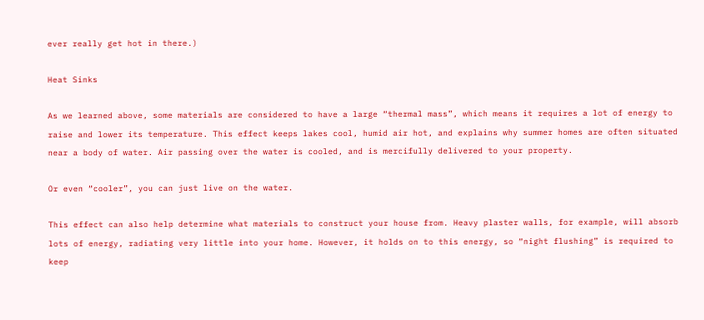ever really get hot in there.)

Heat Sinks

As we learned above, some materials are considered to have a large “thermal mass”, which means it requires a lot of energy to raise and lower its temperature. This effect keeps lakes cool, humid air hot, and explains why summer homes are often situated near a body of water. Air passing over the water is cooled, and is mercifully delivered to your property.

Or even “cooler”, you can just live on the water.

This effect can also help determine what materials to construct your house from. Heavy plaster walls, for example, will absorb lots of energy, radiating very little into your home. However, it holds on to this energy, so “night flushing” is required to keep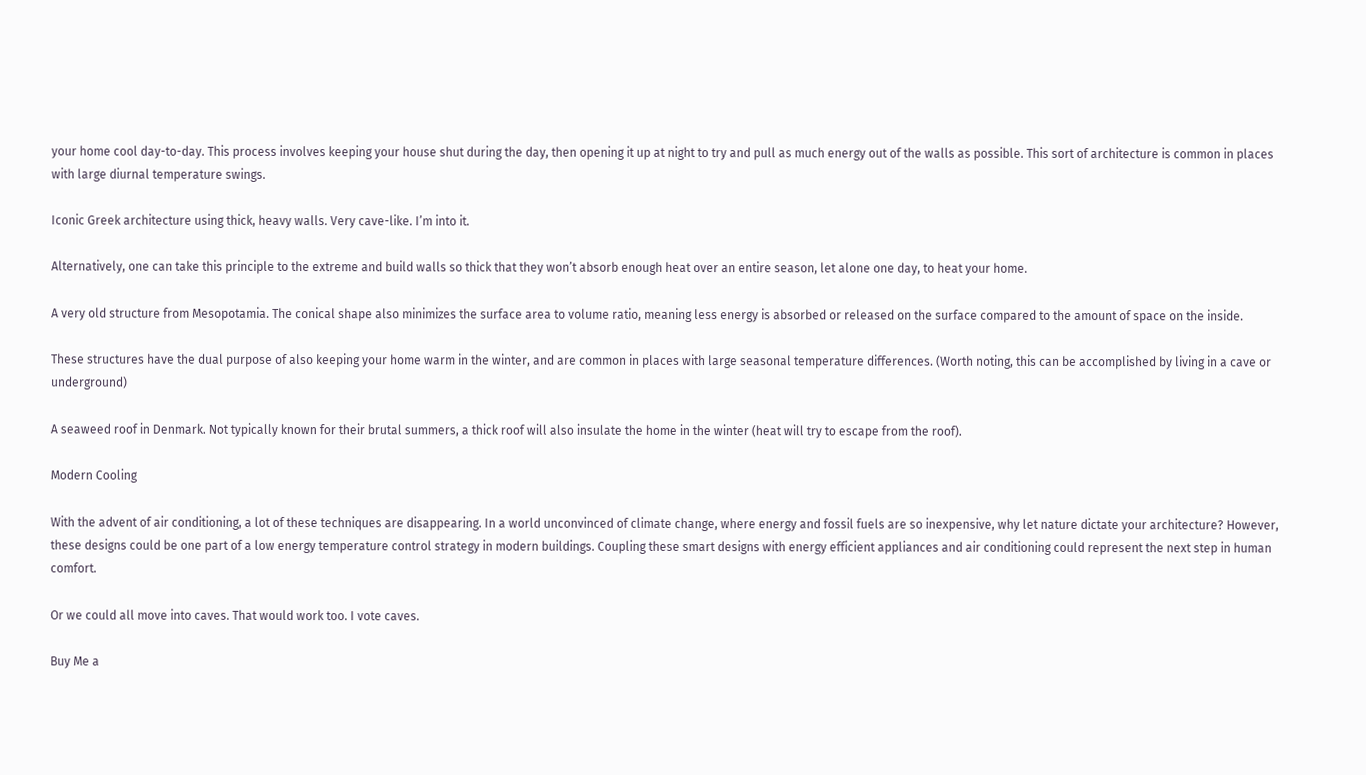your home cool day-to-day. This process involves keeping your house shut during the day, then opening it up at night to try and pull as much energy out of the walls as possible. This sort of architecture is common in places with large diurnal temperature swings.

Iconic Greek architecture using thick, heavy walls. Very cave-like. I’m into it.

Alternatively, one can take this principle to the extreme and build walls so thick that they won’t absorb enough heat over an entire season, let alone one day, to heat your home.

A very old structure from Mesopotamia. The conical shape also minimizes the surface area to volume ratio, meaning less energy is absorbed or released on the surface compared to the amount of space on the inside.

These structures have the dual purpose of also keeping your home warm in the winter, and are common in places with large seasonal temperature differences. (Worth noting, this can be accomplished by living in a cave or underground)

A seaweed roof in Denmark. Not typically known for their brutal summers, a thick roof will also insulate the home in the winter (heat will try to escape from the roof).

Modern Cooling

With the advent of air conditioning, a lot of these techniques are disappearing. In a world unconvinced of climate change, where energy and fossil fuels are so inexpensive, why let nature dictate your architecture? However, these designs could be one part of a low energy temperature control strategy in modern buildings. Coupling these smart designs with energy efficient appliances and air conditioning could represent the next step in human comfort.

Or we could all move into caves. That would work too. I vote caves.

Buy Me a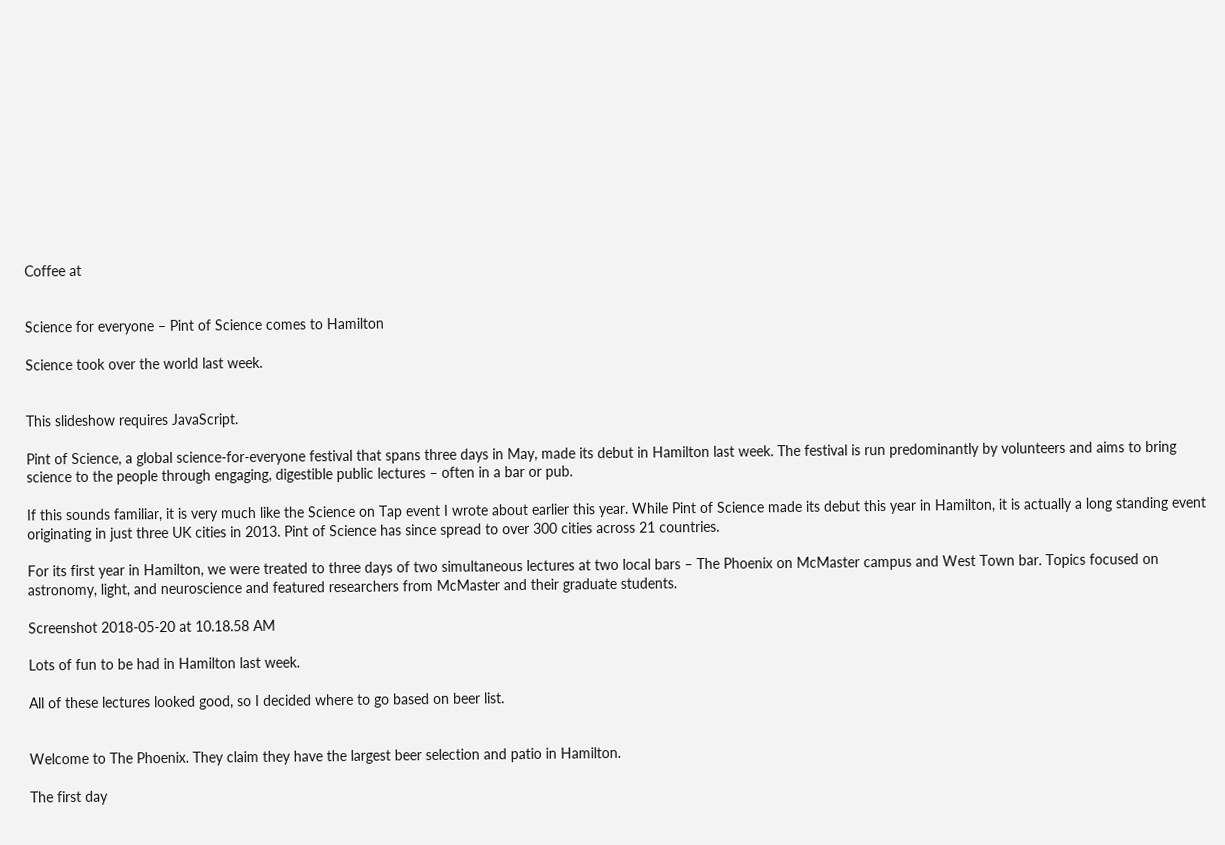Coffee at


Science for everyone – Pint of Science comes to Hamilton

Science took over the world last week.


This slideshow requires JavaScript.

Pint of Science, a global science-for-everyone festival that spans three days in May, made its debut in Hamilton last week. The festival is run predominantly by volunteers and aims to bring science to the people through engaging, digestible public lectures – often in a bar or pub.

If this sounds familiar, it is very much like the Science on Tap event I wrote about earlier this year. While Pint of Science made its debut this year in Hamilton, it is actually a long standing event originating in just three UK cities in 2013. Pint of Science has since spread to over 300 cities across 21 countries.

For its first year in Hamilton, we were treated to three days of two simultaneous lectures at two local bars – The Phoenix on McMaster campus and West Town bar. Topics focused on astronomy, light, and neuroscience and featured researchers from McMaster and their graduate students.

Screenshot 2018-05-20 at 10.18.58 AM

Lots of fun to be had in Hamilton last week.

All of these lectures looked good, so I decided where to go based on beer list.


Welcome to The Phoenix. They claim they have the largest beer selection and patio in Hamilton.

The first day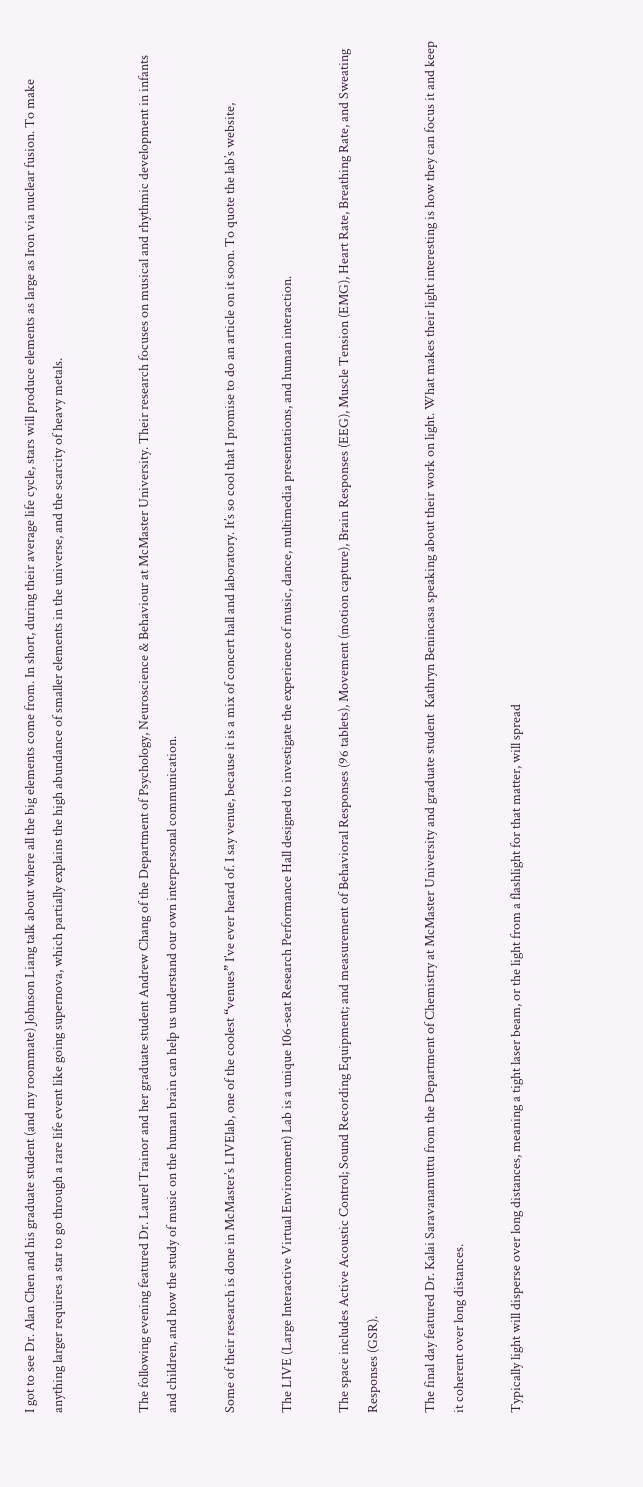I got to see Dr. Alan Chen and his graduate student (and my roommate) Johnson Liang talk about where all the big elements come from. In short, during their average life cycle, stars will produce elements as large as Iron via nuclear fusion. To make anything larger requires a star to go through a rare life event like going supernova, which partially explains the high abundance of smaller elements in the universe, and the scarcity of heavy metals.


The following evening featured Dr. Laurel Trainor and her graduate student Andrew Chang of the Department of Psychology, Neuroscience & Behaviour at McMaster University. Their research focuses on musical and rhythmic development in infants and children, and how the study of music on the human brain can help us understand our own interpersonal communication.

Some of their research is done in McMaster’s LIVElab, one of the coolest “venues” I’ve ever heard of. I say venue, because it is a mix of concert hall and laboratory. It’s so cool that I promise to do an article on it soon. To quote the lab’s website,

The LIVE (Large Interactive Virtual Environment) Lab is a unique 106-seat Research Performance Hall designed to investigate the experience of music, dance, multimedia presentations, and human interaction.

The space includes Active Acoustic Control; Sound Recording Equipment; and measurement of Behavioral Responses (96 tablets), Movement (motion capture), Brain Responses (EEG), Muscle Tension (EMG), Heart Rate, Breathing Rate, and Sweating Responses (GSR).

The final day featured Dr. Kalai Saravanamuttu from the Department of Chemistry at McMaster University and graduate student  Kathryn Benincasa speaking about their work on light. What makes their light interesting is how they can focus it and keep it coherent over long distances.

Typically light will disperse over long distances, meaning a tight laser beam, or the light from a flashlight for that matter, will spread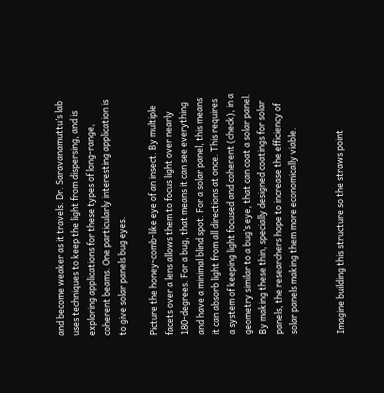and become weaker as it travels. Dr. Saravanamuttu’s lab uses techniques to keep the light from dispersing, and is exploring applications for these types of long-range, coherent beams. One particularly interesting application is to give solar panels bug eyes.

Picture the honey-comb-like eye of an insect. By multiple facets over a lens allows them to focus light over nearly 180-degrees. For a bug, that means it can see everything and have a minimal blind spot. For a solar panel, this means it can absorb light from all directions at once. This requires a system of keeping light focused and coherent (check), in a geometry similar to a bug’s eye, that can coat a solar panel. By making these thin, specially designed coatings for solar panels, the researchers hope to increase the efficiency of solar panels making them more economically viable.


Imagine building this structure so the straws point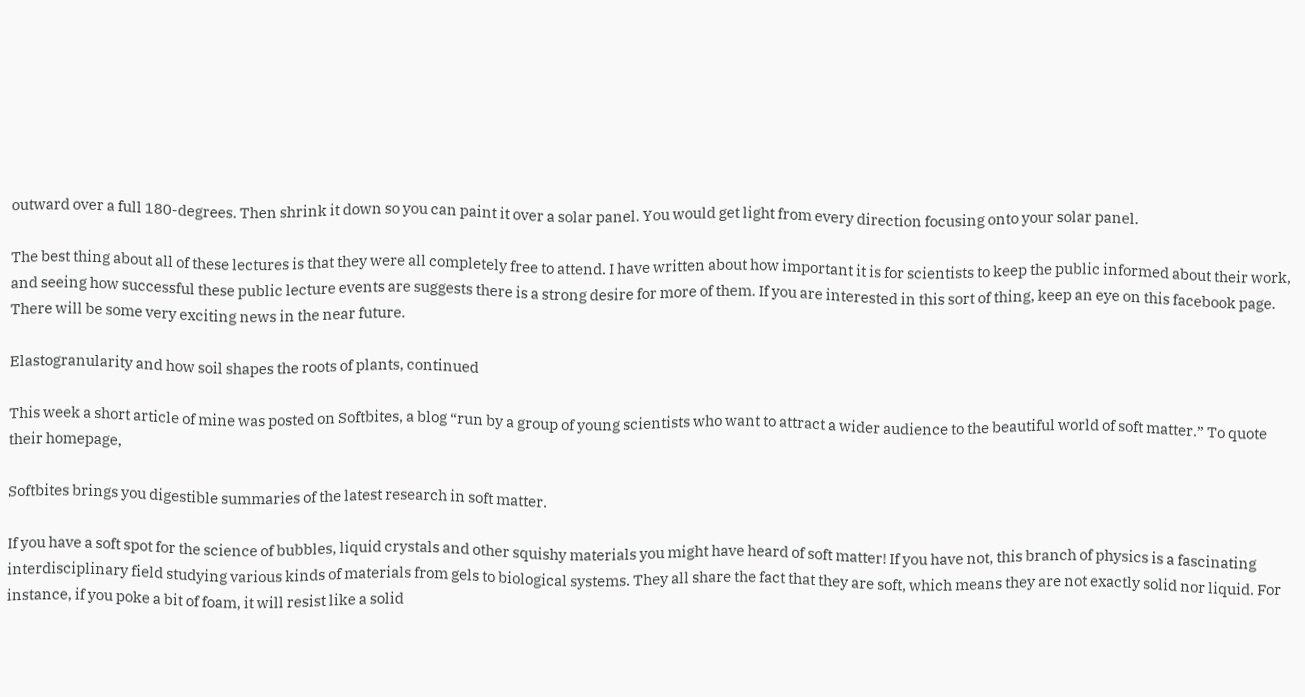outward over a full 180-degrees. Then shrink it down so you can paint it over a solar panel. You would get light from every direction focusing onto your solar panel.

The best thing about all of these lectures is that they were all completely free to attend. I have written about how important it is for scientists to keep the public informed about their work, and seeing how successful these public lecture events are suggests there is a strong desire for more of them. If you are interested in this sort of thing, keep an eye on this facebook page. There will be some very exciting news in the near future.

Elastogranularity and how soil shapes the roots of plants, continued

This week a short article of mine was posted on Softbites, a blog “run by a group of young scientists who want to attract a wider audience to the beautiful world of soft matter.” To quote their homepage,

Softbites brings you digestible summaries of the latest research in soft matter.

If you have a soft spot for the science of bubbles, liquid crystals and other squishy materials you might have heard of soft matter! If you have not, this branch of physics is a fascinating interdisciplinary field studying various kinds of materials from gels to biological systems. They all share the fact that they are soft, which means they are not exactly solid nor liquid. For instance, if you poke a bit of foam, it will resist like a solid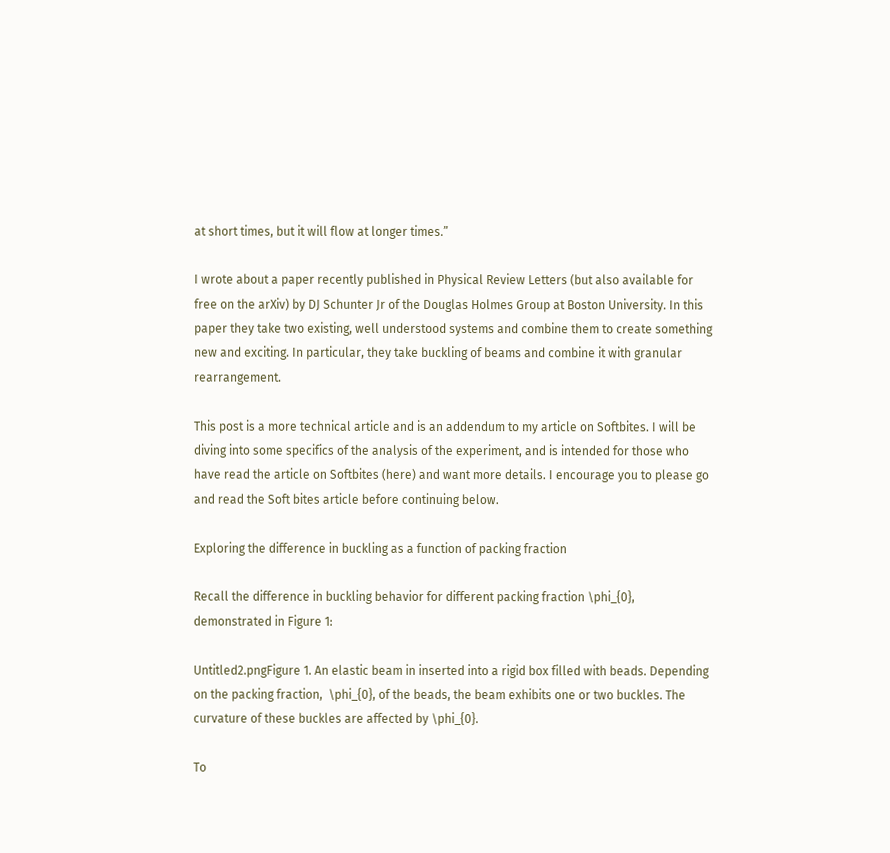at short times, but it will flow at longer times.”

I wrote about a paper recently published in Physical Review Letters (but also available for free on the arXiv) by DJ Schunter Jr of the Douglas Holmes Group at Boston University. In this paper they take two existing, well understood systems and combine them to create something new and exciting. In particular, they take buckling of beams and combine it with granular rearrangement.

This post is a more technical article and is an addendum to my article on Softbites. I will be diving into some specifics of the analysis of the experiment, and is intended for those who have read the article on Softbites (here) and want more details. I encourage you to please go and read the Soft bites article before continuing below.

Exploring the difference in buckling as a function of packing fraction

Recall the difference in buckling behavior for different packing fraction \phi_{0}, demonstrated in Figure 1:

Untitled2.pngFigure 1. An elastic beam in inserted into a rigid box filled with beads. Depending on the packing fraction,  \phi_{0}, of the beads, the beam exhibits one or two buckles. The curvature of these buckles are affected by \phi_{0}.

To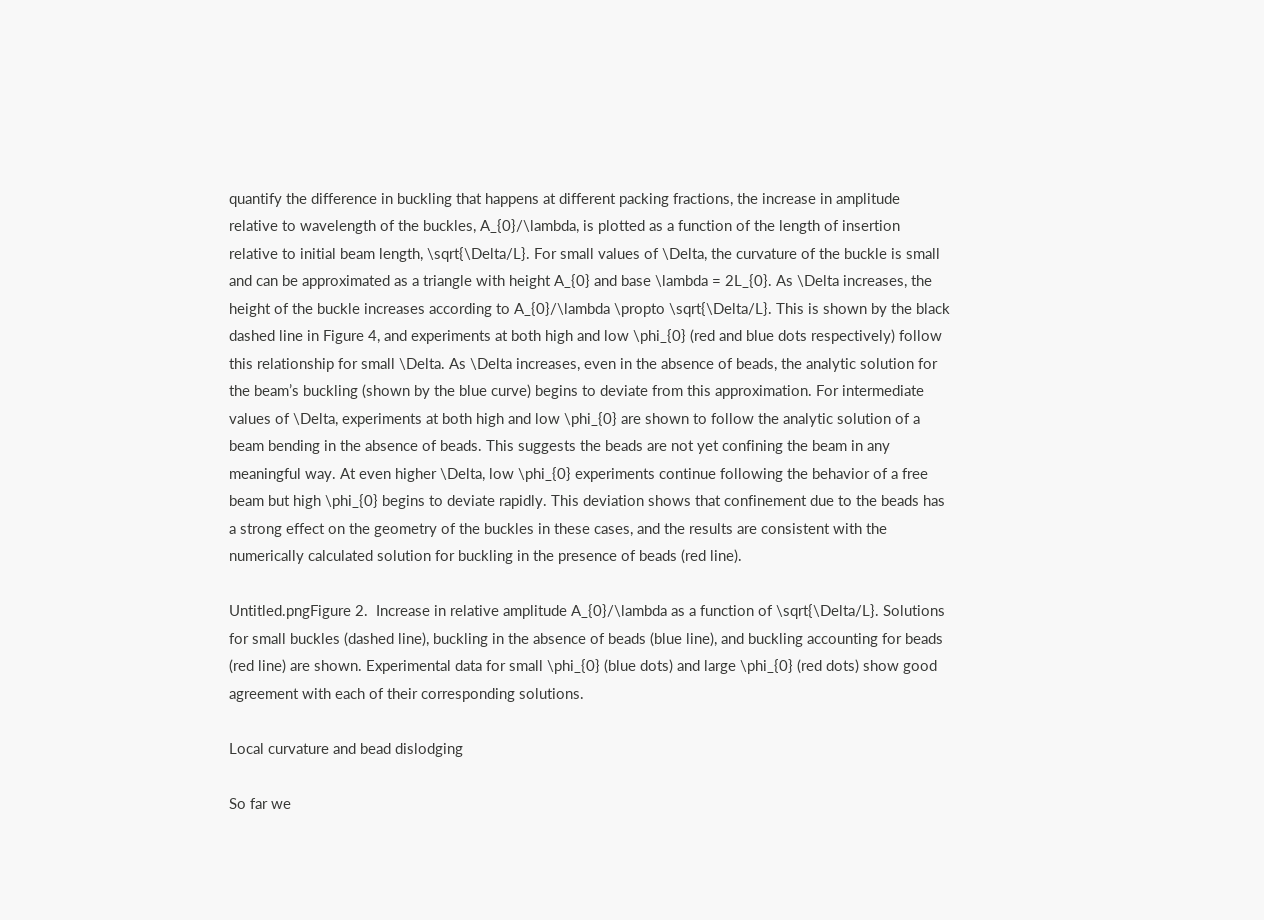quantify the difference in buckling that happens at different packing fractions, the increase in amplitude relative to wavelength of the buckles, A_{0}/\lambda, is plotted as a function of the length of insertion relative to initial beam length, \sqrt{\Delta/L}. For small values of \Delta, the curvature of the buckle is small and can be approximated as a triangle with height A_{0} and base \lambda = 2L_{0}. As \Delta increases, the height of the buckle increases according to A_{0}/\lambda \propto \sqrt{\Delta/L}. This is shown by the black dashed line in Figure 4, and experiments at both high and low \phi_{0} (red and blue dots respectively) follow this relationship for small \Delta. As \Delta increases, even in the absence of beads, the analytic solution for the beam’s buckling (shown by the blue curve) begins to deviate from this approximation. For intermediate values of \Delta, experiments at both high and low \phi_{0} are shown to follow the analytic solution of a beam bending in the absence of beads. This suggests the beads are not yet confining the beam in any meaningful way. At even higher \Delta, low \phi_{0} experiments continue following the behavior of a free beam but high \phi_{0} begins to deviate rapidly. This deviation shows that confinement due to the beads has a strong effect on the geometry of the buckles in these cases, and the results are consistent with the numerically calculated solution for buckling in the presence of beads (red line).

Untitled.pngFigure 2.  Increase in relative amplitude A_{0}/\lambda as a function of \sqrt{\Delta/L}. Solutions for small buckles (dashed line), buckling in the absence of beads (blue line), and buckling accounting for beads (red line) are shown. Experimental data for small \phi_{0} (blue dots) and large \phi_{0} (red dots) show good agreement with each of their corresponding solutions.

Local curvature and bead dislodging

So far we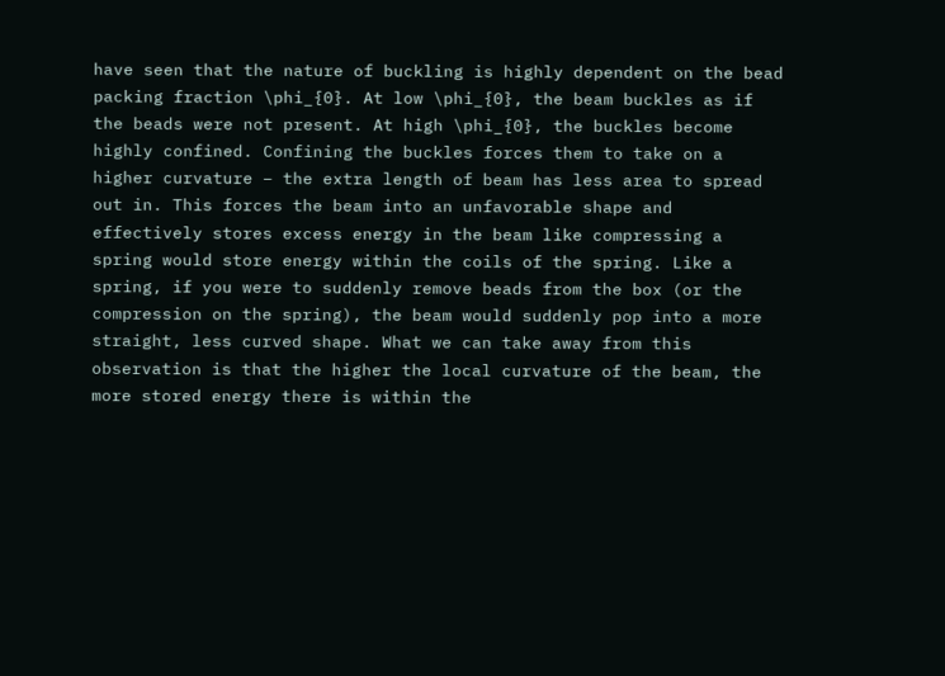have seen that the nature of buckling is highly dependent on the bead packing fraction \phi_{0}. At low \phi_{0}, the beam buckles as if the beads were not present. At high \phi_{0}, the buckles become highly confined. Confining the buckles forces them to take on a higher curvature – the extra length of beam has less area to spread out in. This forces the beam into an unfavorable shape and effectively stores excess energy in the beam like compressing a spring would store energy within the coils of the spring. Like a spring, if you were to suddenly remove beads from the box (or the compression on the spring), the beam would suddenly pop into a more straight, less curved shape. What we can take away from this observation is that the higher the local curvature of the beam, the more stored energy there is within the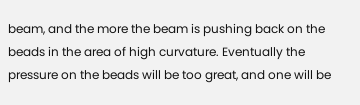beam, and the more the beam is pushing back on the beads in the area of high curvature. Eventually the pressure on the beads will be too great, and one will be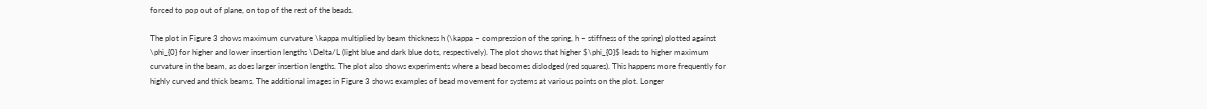forced to pop out of plane, on top of the rest of the beads.

The plot in Figure 3 shows maximum curvature \kappa multiplied by beam thickness h (\kappa ~ compression of the spring, h ~ stiffness of the spring) plotted against \phi_{0} for higher and lower insertion lengths \Delta/L (light blue and dark blue dots, respectively). The plot shows that higher $\phi_{0}$ leads to higher maximum curvature in the beam, as does larger insertion lengths. The plot also shows experiments where a bead becomes dislodged (red squares). This happens more frequently for highly curved and thick beams. The additional images in Figure 3 shows examples of bead movement for systems at various points on the plot. Longer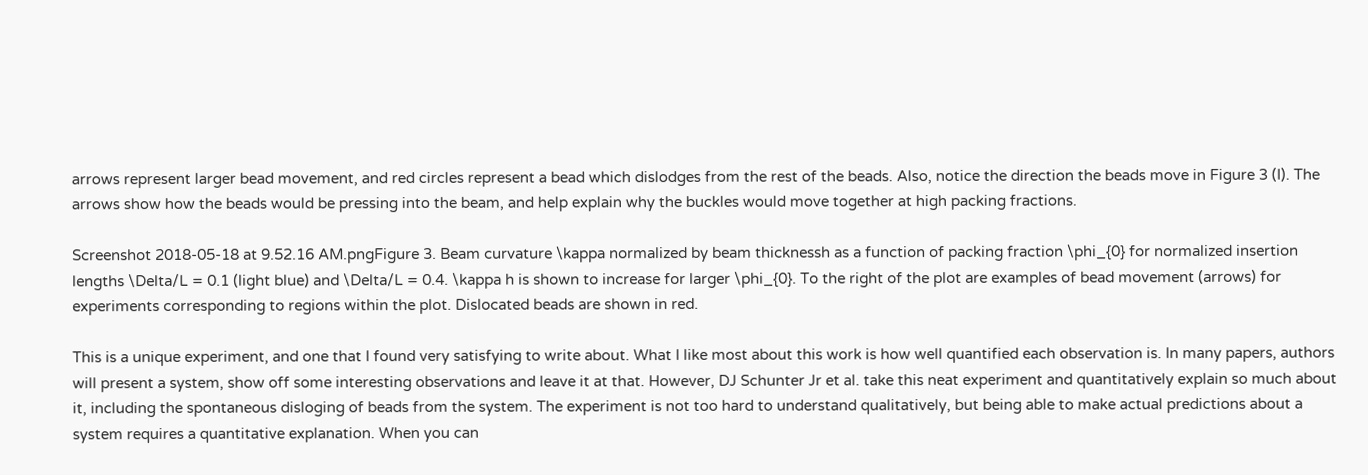arrows represent larger bead movement, and red circles represent a bead which dislodges from the rest of the beads. Also, notice the direction the beads move in Figure 3 (I). The arrows show how the beads would be pressing into the beam, and help explain why the buckles would move together at high packing fractions.

Screenshot 2018-05-18 at 9.52.16 AM.pngFigure 3. Beam curvature \kappa normalized by beam thicknessh as a function of packing fraction \phi_{0} for normalized insertion lengths \Delta/L = 0.1 (light blue) and \Delta/L = 0.4. \kappa h is shown to increase for larger \phi_{0}. To the right of the plot are examples of bead movement (arrows) for experiments corresponding to regions within the plot. Dislocated beads are shown in red.

This is a unique experiment, and one that I found very satisfying to write about. What I like most about this work is how well quantified each observation is. In many papers, authors will present a system, show off some interesting observations and leave it at that. However, DJ Schunter Jr et al. take this neat experiment and quantitatively explain so much about it, including the spontaneous disloging of beads from the system. The experiment is not too hard to understand qualitatively, but being able to make actual predictions about a system requires a quantitative explanation. When you can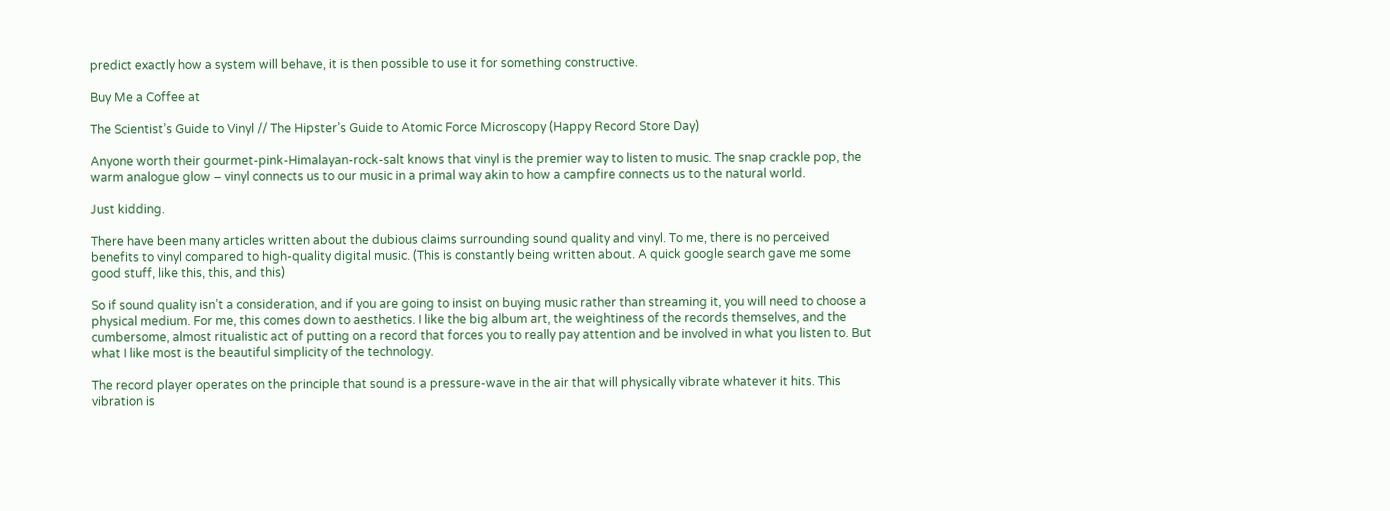predict exactly how a system will behave, it is then possible to use it for something constructive.

Buy Me a Coffee at

The Scientist’s Guide to Vinyl // The Hipster’s Guide to Atomic Force Microscopy (Happy Record Store Day)

Anyone worth their gourmet-pink-Himalayan-rock-salt knows that vinyl is the premier way to listen to music. The snap crackle pop, the warm analogue glow – vinyl connects us to our music in a primal way akin to how a campfire connects us to the natural world.

Just kidding.

There have been many articles written about the dubious claims surrounding sound quality and vinyl. To me, there is no perceived benefits to vinyl compared to high-quality digital music. (This is constantly being written about. A quick google search gave me some good stuff, like this, this, and this)

So if sound quality isn’t a consideration, and if you are going to insist on buying music rather than streaming it, you will need to choose a physical medium. For me, this comes down to aesthetics. I like the big album art, the weightiness of the records themselves, and the cumbersome, almost ritualistic act of putting on a record that forces you to really pay attention and be involved in what you listen to. But what I like most is the beautiful simplicity of the technology.

The record player operates on the principle that sound is a pressure-wave in the air that will physically vibrate whatever it hits. This vibration is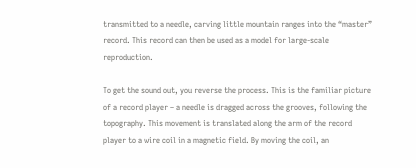transmitted to a needle, carving little mountain ranges into the “master” record. This record can then be used as a model for large-scale reproduction.

To get the sound out, you reverse the process. This is the familiar picture of a record player – a needle is dragged across the grooves, following the topography. This movement is translated along the arm of the record player to a wire coil in a magnetic field. By moving the coil, an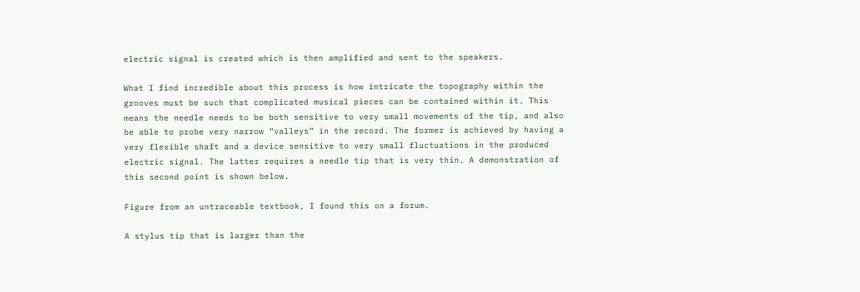electric signal is created which is then amplified and sent to the speakers.

What I find incredible about this process is how intricate the topography within the grooves must be such that complicated musical pieces can be contained within it. This means the needle needs to be both sensitive to very small movements of the tip, and also be able to probe very narrow “valleys” in the record. The former is achieved by having a very flexible shaft and a device sensitive to very small fluctuations in the produced electric signal. The latter requires a needle tip that is very thin. A demonstration of this second point is shown below.

Figure from an untraceable textbook, I found this on a forum.

A stylus tip that is larger than the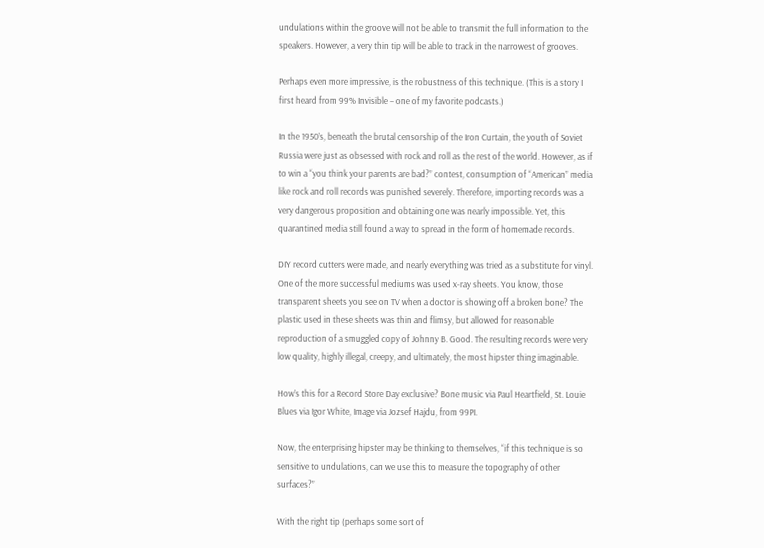undulations within the groove will not be able to transmit the full information to the speakers. However, a very thin tip will be able to track in the narrowest of grooves.

Perhaps even more impressive, is the robustness of this technique. (This is a story I first heard from 99% Invisible – one of my favorite podcasts.)

In the 1950’s, beneath the brutal censorship of the Iron Curtain, the youth of Soviet Russia were just as obsessed with rock and roll as the rest of the world. However, as if to win a “you think your parents are bad?” contest, consumption of “American” media like rock and roll records was punished severely. Therefore, importing records was a very dangerous proposition and obtaining one was nearly impossible. Yet, this quarantined media still found a way to spread in the form of homemade records.

DIY record cutters were made, and nearly everything was tried as a substitute for vinyl. One of the more successful mediums was used x-ray sheets. You know, those transparent sheets you see on TV when a doctor is showing off a broken bone? The plastic used in these sheets was thin and flimsy, but allowed for reasonable reproduction of a smuggled copy of Johnny B. Good. The resulting records were very low quality, highly illegal, creepy, and ultimately, the most hipster thing imaginable.

How’s this for a Record Store Day exclusive? Bone music via Paul Heartfield, St. Louie Blues via Igor White, Image via Jozsef Hajdu, from 99PI.

Now, the enterprising hipster may be thinking to themselves, “if this technique is so sensitive to undulations, can we use this to measure the topography of other surfaces?”

With the right tip (perhaps some sort of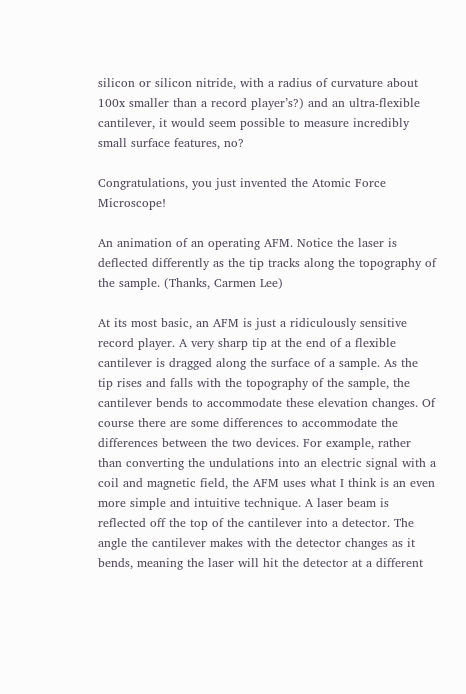silicon or silicon nitride, with a radius of curvature about 100x smaller than a record player’s?) and an ultra-flexible cantilever, it would seem possible to measure incredibly small surface features, no?

Congratulations, you just invented the Atomic Force Microscope!

An animation of an operating AFM. Notice the laser is deflected differently as the tip tracks along the topography of the sample. (Thanks, Carmen Lee)

At its most basic, an AFM is just a ridiculously sensitive record player. A very sharp tip at the end of a flexible cantilever is dragged along the surface of a sample. As the tip rises and falls with the topography of the sample, the cantilever bends to accommodate these elevation changes. Of course there are some differences to accommodate the differences between the two devices. For example, rather than converting the undulations into an electric signal with a coil and magnetic field, the AFM uses what I think is an even more simple and intuitive technique. A laser beam is reflected off the top of the cantilever into a detector. The angle the cantilever makes with the detector changes as it bends, meaning the laser will hit the detector at a different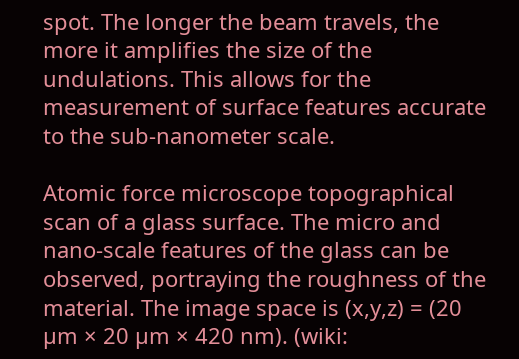spot. The longer the beam travels, the more it amplifies the size of the undulations. This allows for the measurement of surface features accurate to the sub-nanometer scale.

Atomic force microscope topographical scan of a glass surface. The micro and nano-scale features of the glass can be observed, portraying the roughness of the material. The image space is (x,y,z) = (20 µm × 20 µm × 420 nm). (wiki: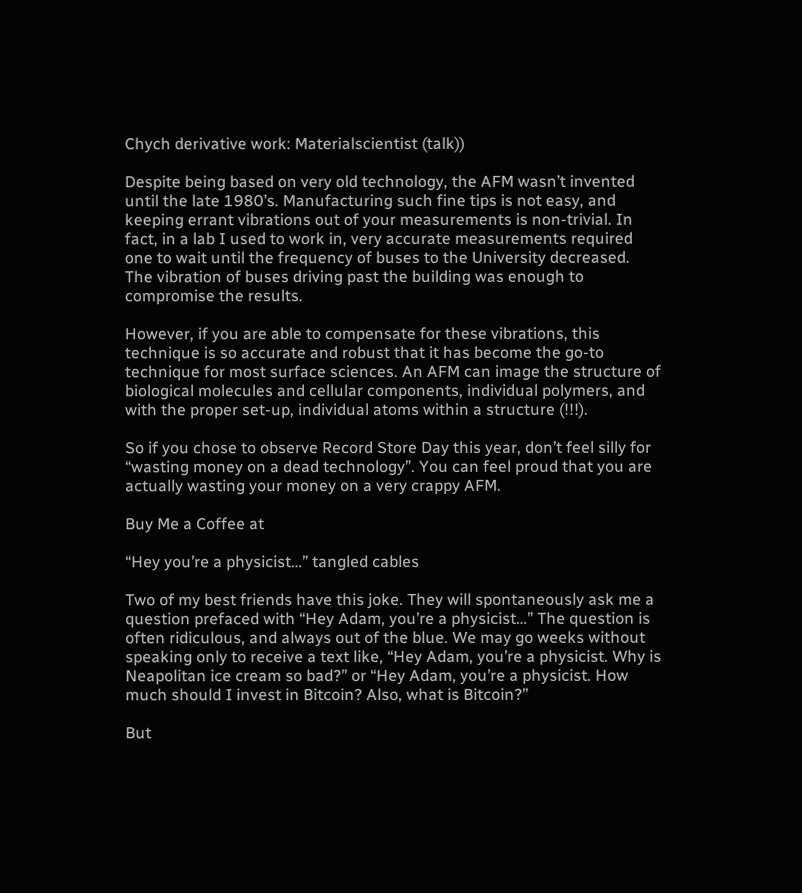Chych derivative work: Materialscientist (talk))

Despite being based on very old technology, the AFM wasn’t invented until the late 1980’s. Manufacturing such fine tips is not easy, and keeping errant vibrations out of your measurements is non-trivial. In fact, in a lab I used to work in, very accurate measurements required one to wait until the frequency of buses to the University decreased. The vibration of buses driving past the building was enough to compromise the results.

However, if you are able to compensate for these vibrations, this technique is so accurate and robust that it has become the go-to technique for most surface sciences. An AFM can image the structure of biological molecules and cellular components, individual polymers, and with the proper set-up, individual atoms within a structure (!!!).

So if you chose to observe Record Store Day this year, don’t feel silly for “wasting money on a dead technology”. You can feel proud that you are actually wasting your money on a very crappy AFM.

Buy Me a Coffee at

“Hey you’re a physicist…” tangled cables

Two of my best friends have this joke. They will spontaneously ask me a question prefaced with “Hey Adam, you’re a physicist…” The question is often ridiculous, and always out of the blue. We may go weeks without speaking only to receive a text like, “Hey Adam, you’re a physicist. Why is Neapolitan ice cream so bad?” or “Hey Adam, you’re a physicist. How much should I invest in Bitcoin? Also, what is Bitcoin?”

But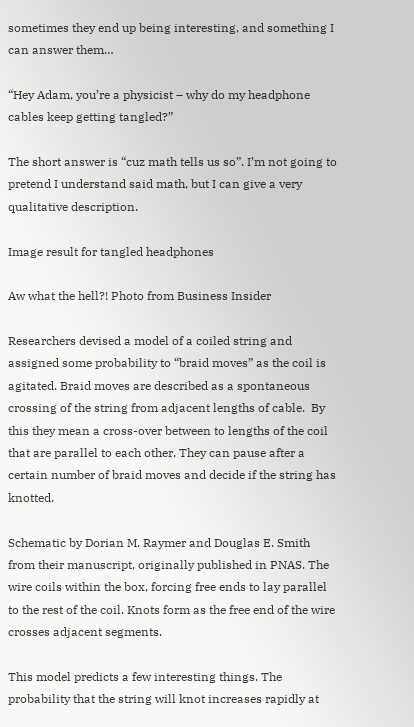sometimes they end up being interesting, and something I can answer them…

“Hey Adam, you’re a physicist – why do my headphone cables keep getting tangled?”

The short answer is “cuz math tells us so”. I’m not going to pretend I understand said math, but I can give a very qualitative description.

Image result for tangled headphones

Aw what the hell?! Photo from Business Insider

Researchers devised a model of a coiled string and assigned some probability to “braid moves” as the coil is agitated. Braid moves are described as a spontaneous crossing of the string from adjacent lengths of cable.  By this they mean a cross-over between to lengths of the coil that are parallel to each other. They can pause after a certain number of braid moves and decide if the string has knotted.

Schematic by Dorian M. Raymer and Douglas E. Smith from their manuscript, originally published in PNAS. The wire coils within the box, forcing free ends to lay parallel to the rest of the coil. Knots form as the free end of the wire crosses adjacent segments.

This model predicts a few interesting things. The probability that the string will knot increases rapidly at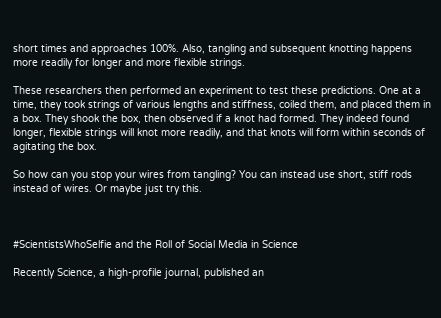short times and approaches 100%. Also, tangling and subsequent knotting happens more readily for longer and more flexible strings.

These researchers then performed an experiment to test these predictions. One at a time, they took strings of various lengths and stiffness, coiled them, and placed them in a box. They shook the box, then observed if a knot had formed. They indeed found longer, flexible strings will knot more readily, and that knots will form within seconds of agitating the box.

So how can you stop your wires from tangling? You can instead use short, stiff rods instead of wires. Or maybe just try this.



#ScientistsWhoSelfie and the Roll of Social Media in Science

Recently Science, a high-profile journal, published an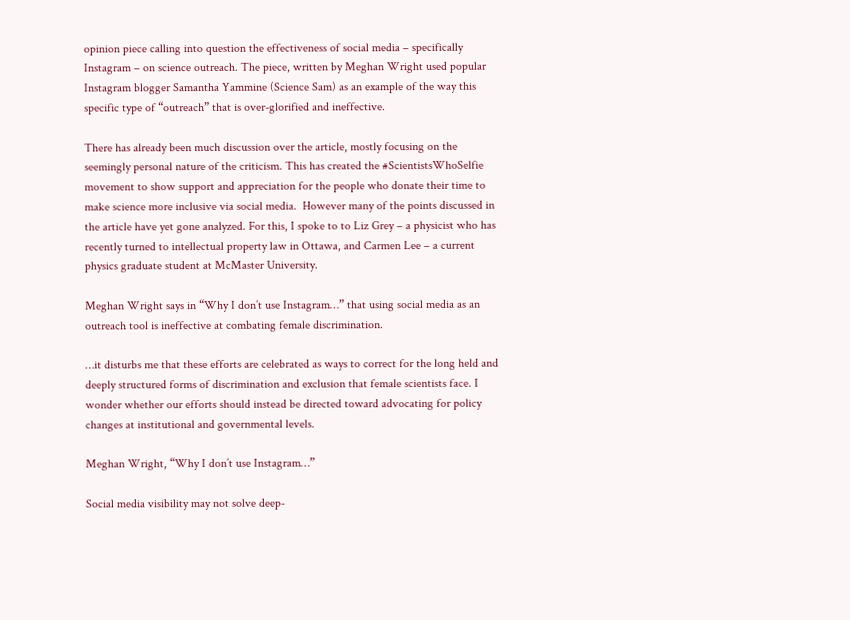opinion piece calling into question the effectiveness of social media – specifically Instagram – on science outreach. The piece, written by Meghan Wright used popular Instagram blogger Samantha Yammine (Science Sam) as an example of the way this specific type of “outreach” that is over-glorified and ineffective.

There has already been much discussion over the article, mostly focusing on the seemingly personal nature of the criticism. This has created the #ScientistsWhoSelfie movement to show support and appreciation for the people who donate their time to make science more inclusive via social media.  However many of the points discussed in the article have yet gone analyzed. For this, I spoke to to Liz Grey – a physicist who has recently turned to intellectual property law in Ottawa, and Carmen Lee – a current physics graduate student at McMaster University.

Meghan Wright says in “Why I don’t use Instagram…” that using social media as an outreach tool is ineffective at combating female discrimination.

…it disturbs me that these efforts are celebrated as ways to correct for the long held and deeply structured forms of discrimination and exclusion that female scientists face. I wonder whether our efforts should instead be directed toward advocating for policy changes at institutional and governmental levels.

Meghan Wright, “Why I don’t use Instagram…”

Social media visibility may not solve deep-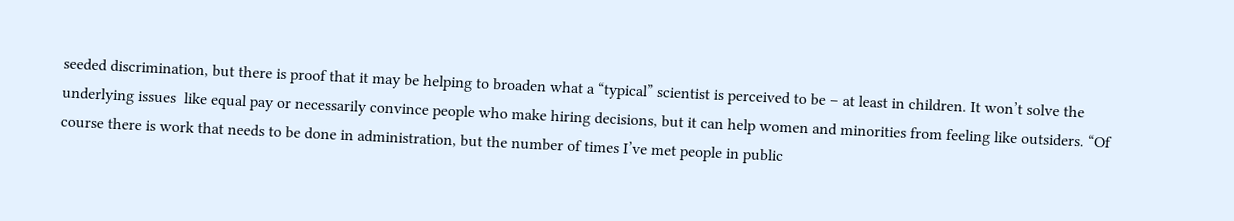seeded discrimination, but there is proof that it may be helping to broaden what a “typical” scientist is perceived to be – at least in children. It won’t solve the underlying issues  like equal pay or necessarily convince people who make hiring decisions, but it can help women and minorities from feeling like outsiders. “Of course there is work that needs to be done in administration, but the number of times I’ve met people in public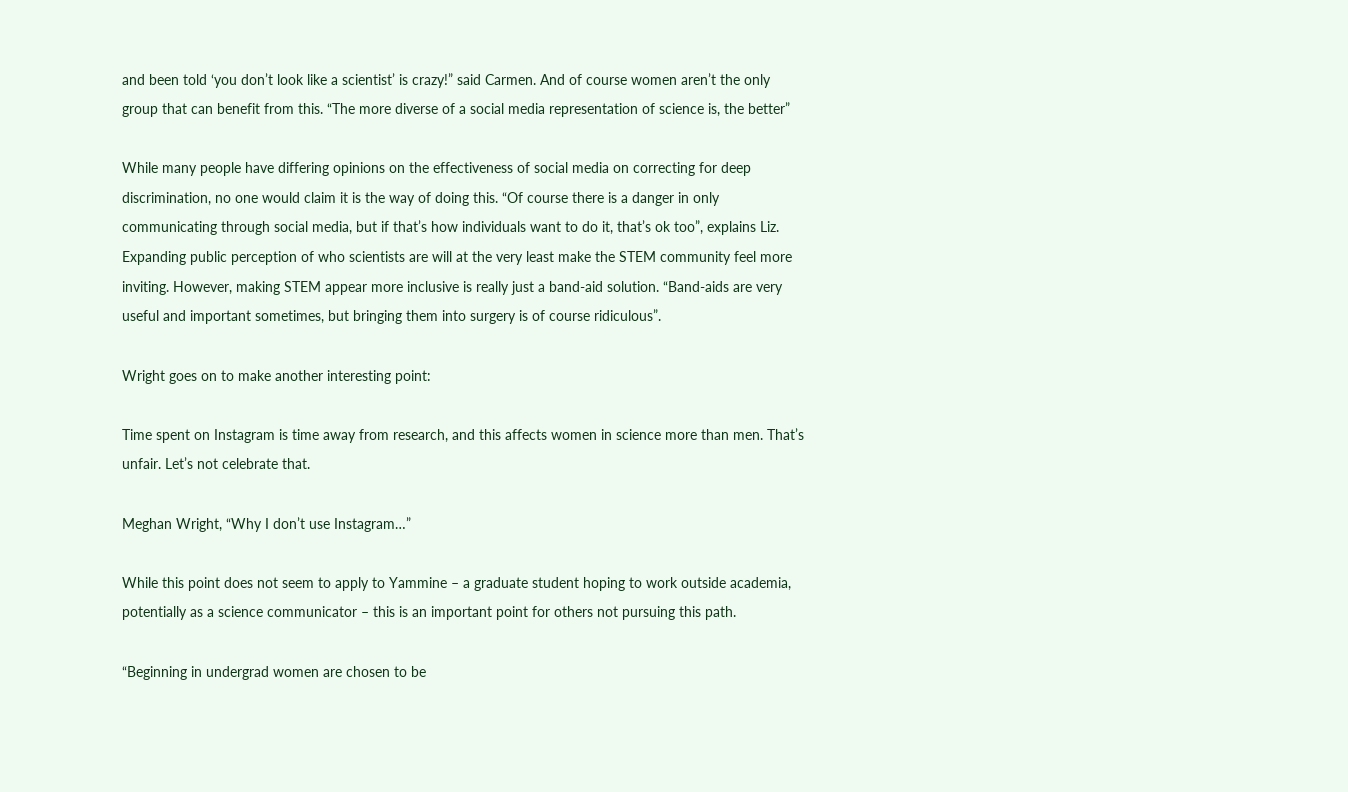and been told ‘you don’t look like a scientist’ is crazy!” said Carmen. And of course women aren’t the only group that can benefit from this. “The more diverse of a social media representation of science is, the better”

While many people have differing opinions on the effectiveness of social media on correcting for deep discrimination, no one would claim it is the way of doing this. “Of course there is a danger in only communicating through social media, but if that’s how individuals want to do it, that’s ok too”, explains Liz. Expanding public perception of who scientists are will at the very least make the STEM community feel more inviting. However, making STEM appear more inclusive is really just a band-aid solution. “Band-aids are very useful and important sometimes, but bringing them into surgery is of course ridiculous”.

Wright goes on to make another interesting point:

Time spent on Instagram is time away from research, and this affects women in science more than men. That’s unfair. Let’s not celebrate that.

Meghan Wright, “Why I don’t use Instagram…”

While this point does not seem to apply to Yammine – a graduate student hoping to work outside academia, potentially as a science communicator – this is an important point for others not pursuing this path.

“Beginning in undergrad women are chosen to be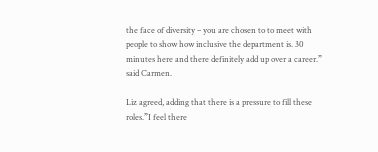the face of diversity – you are chosen to to meet with people to show how inclusive the department is. 30 minutes here and there definitely add up over a career.” said Carmen.

Liz agreed, adding that there is a pressure to fill these roles.”I feel there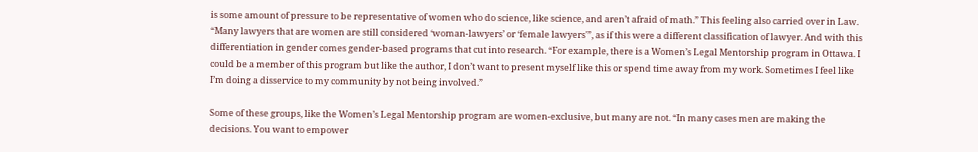is some amount of pressure to be representative of women who do science, like science, and aren’t afraid of math.” This feeling also carried over in Law. “Many lawyers that are women are still considered ‘woman-lawyers’ or ‘female lawyers'”, as if this were a different classification of lawyer. And with this differentiation in gender comes gender-based programs that cut into research. “For example, there is a Women’s Legal Mentorship program in Ottawa. I could be a member of this program but like the author, I don’t want to present myself like this or spend time away from my work. Sometimes I feel like I’m doing a disservice to my community by not being involved.”

Some of these groups, like the Women’s Legal Mentorship program are women-exclusive, but many are not. “In many cases men are making the decisions. You want to empower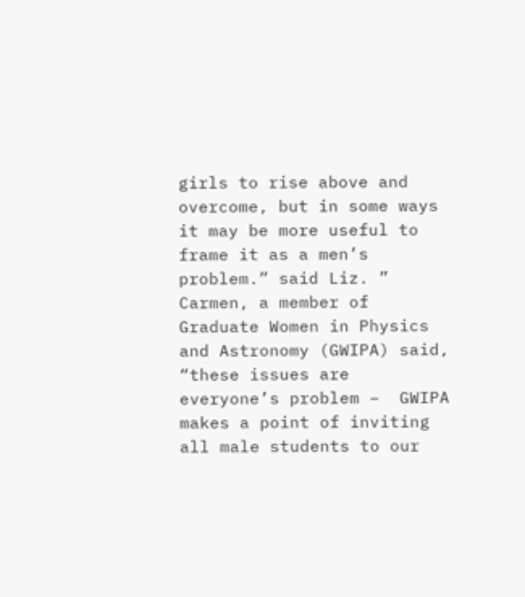girls to rise above and overcome, but in some ways it may be more useful to frame it as a men’s problem.” said Liz. ” Carmen, a member of Graduate Women in Physics and Astronomy (GWIPA) said, “these issues are everyone’s problem –  GWIPA makes a point of inviting all male students to our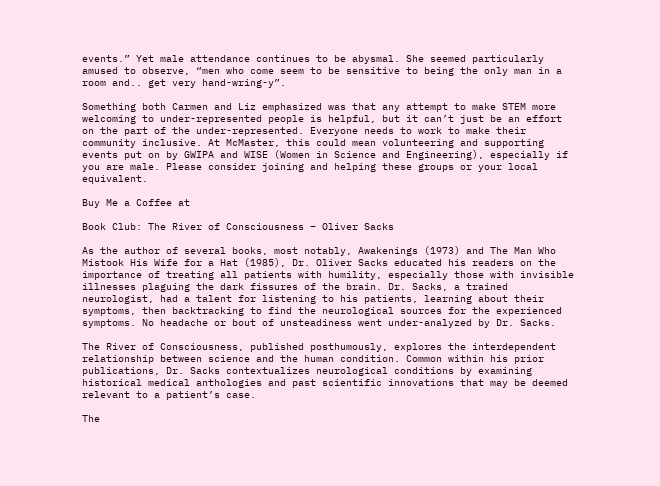events.” Yet male attendance continues to be abysmal. She seemed particularly amused to observe, “men who come seem to be sensitive to being the only man in a room and.. get very hand-wring-y”.

Something both Carmen and Liz emphasized was that any attempt to make STEM more welcoming to under-represented people is helpful, but it can’t just be an effort on the part of the under-represented. Everyone needs to work to make their community inclusive. At McMaster, this could mean volunteering and supporting events put on by GWIPA and WISE (Women in Science and Engineering), especially if you are male. Please consider joining and helping these groups or your local equivalent.

Buy Me a Coffee at

Book Club: The River of Consciousness – Oliver Sacks

As the author of several books, most notably, Awakenings (1973) and The Man Who Mistook His Wife for a Hat (1985), Dr. Oliver Sacks educated his readers on the importance of treating all patients with humility, especially those with invisible illnesses plaguing the dark fissures of the brain. Dr. Sacks, a trained neurologist, had a talent for listening to his patients, learning about their symptoms, then backtracking to find the neurological sources for the experienced symptoms. No headache or bout of unsteadiness went under-analyzed by Dr. Sacks.

The River of Consciousness, published posthumously, explores the interdependent relationship between science and the human condition. Common within his prior publications, Dr. Sacks contextualizes neurological conditions by examining historical medical anthologies and past scientific innovations that may be deemed relevant to a patient’s case.

The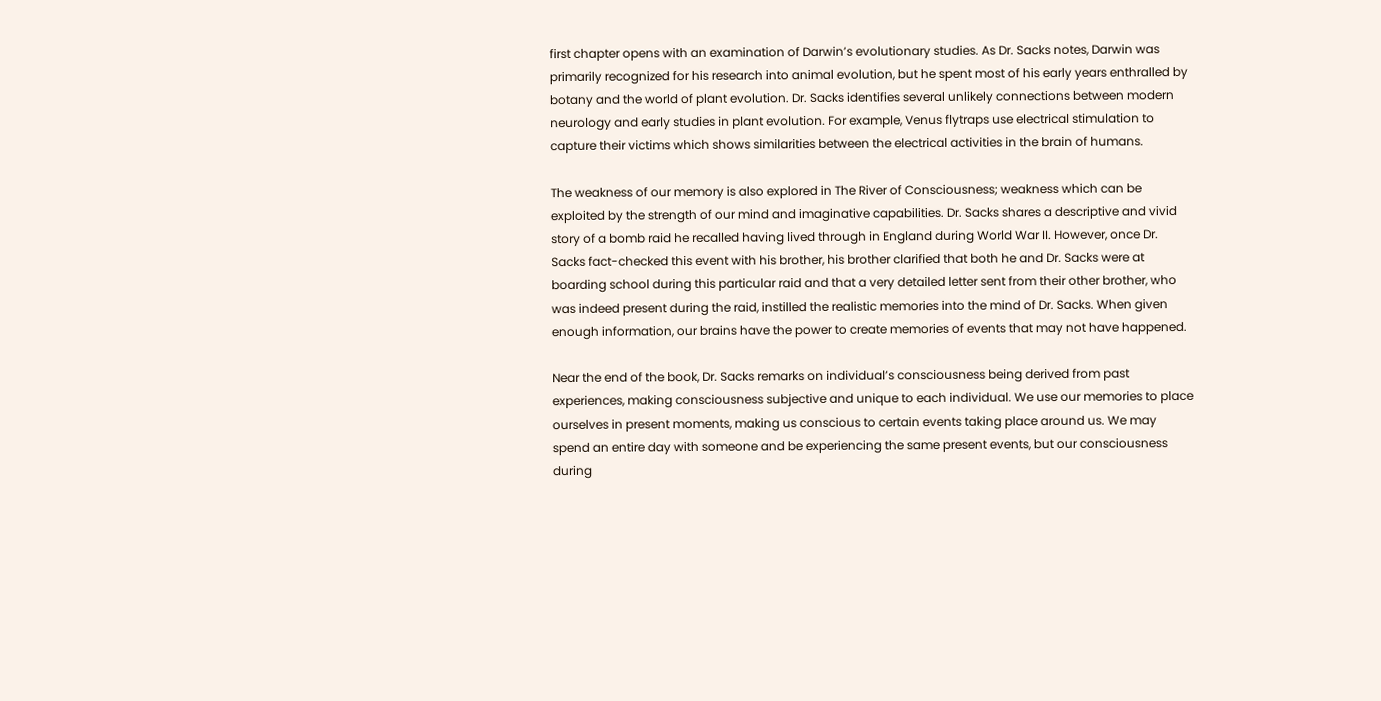first chapter opens with an examination of Darwin’s evolutionary studies. As Dr. Sacks notes, Darwin was primarily recognized for his research into animal evolution, but he spent most of his early years enthralled by botany and the world of plant evolution. Dr. Sacks identifies several unlikely connections between modern neurology and early studies in plant evolution. For example, Venus flytraps use electrical stimulation to capture their victims which shows similarities between the electrical activities in the brain of humans.

The weakness of our memory is also explored in The River of Consciousness; weakness which can be exploited by the strength of our mind and imaginative capabilities. Dr. Sacks shares a descriptive and vivid story of a bomb raid he recalled having lived through in England during World War II. However, once Dr. Sacks fact-checked this event with his brother, his brother clarified that both he and Dr. Sacks were at boarding school during this particular raid and that a very detailed letter sent from their other brother, who was indeed present during the raid, instilled the realistic memories into the mind of Dr. Sacks. When given enough information, our brains have the power to create memories of events that may not have happened.

Near the end of the book, Dr. Sacks remarks on individual’s consciousness being derived from past experiences, making consciousness subjective and unique to each individual. We use our memories to place ourselves in present moments, making us conscious to certain events taking place around us. We may spend an entire day with someone and be experiencing the same present events, but our consciousness during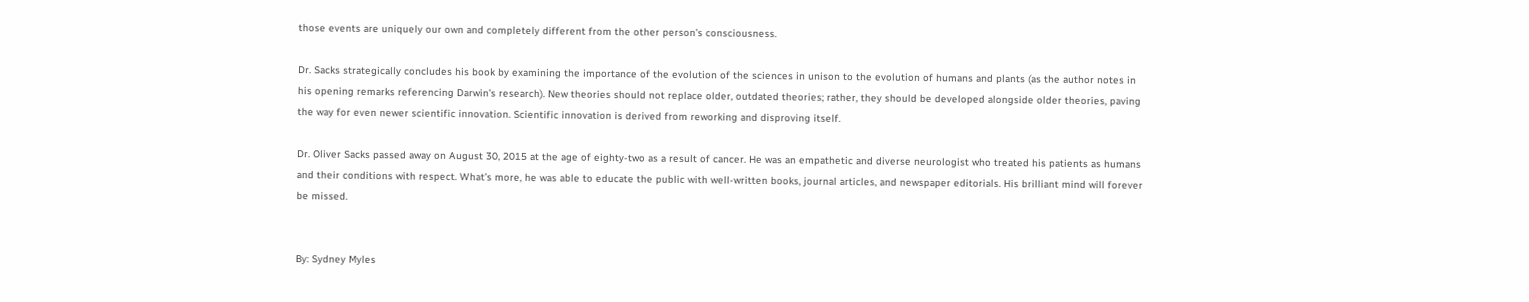those events are uniquely our own and completely different from the other person’s consciousness.

Dr. Sacks strategically concludes his book by examining the importance of the evolution of the sciences in unison to the evolution of humans and plants (as the author notes in his opening remarks referencing Darwin’s research). New theories should not replace older, outdated theories; rather, they should be developed alongside older theories, paving the way for even newer scientific innovation. Scientific innovation is derived from reworking and disproving itself.

Dr. Oliver Sacks passed away on August 30, 2015 at the age of eighty-two as a result of cancer. He was an empathetic and diverse neurologist who treated his patients as humans and their conditions with respect. What’s more, he was able to educate the public with well-written books, journal articles, and newspaper editorials. His brilliant mind will forever be missed.


By: Sydney Myles